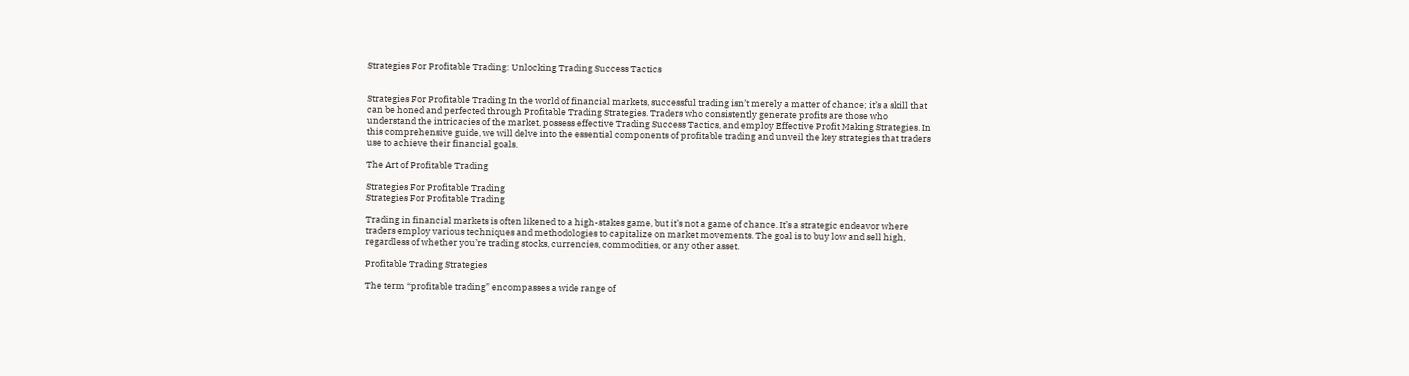Strategies For Profitable Trading: Unlocking Trading Success Tactics


Strategies For Profitable Trading In the world of financial markets, successful trading isn’t merely a matter of chance; it’s a skill that can be honed and perfected through Profitable Trading Strategies. Traders who consistently generate profits are those who understand the intricacies of the market, possess effective Trading Success Tactics, and employ Effective Profit Making Strategies. In this comprehensive guide, we will delve into the essential components of profitable trading and unveil the key strategies that traders use to achieve their financial goals.

The Art of Profitable Trading

Strategies For Profitable Trading
Strategies For Profitable Trading

Trading in financial markets is often likened to a high-stakes game, but it’s not a game of chance. It’s a strategic endeavor where traders employ various techniques and methodologies to capitalize on market movements. The goal is to buy low and sell high, regardless of whether you’re trading stocks, currencies, commodities, or any other asset.

Profitable Trading Strategies

The term “profitable trading” encompasses a wide range of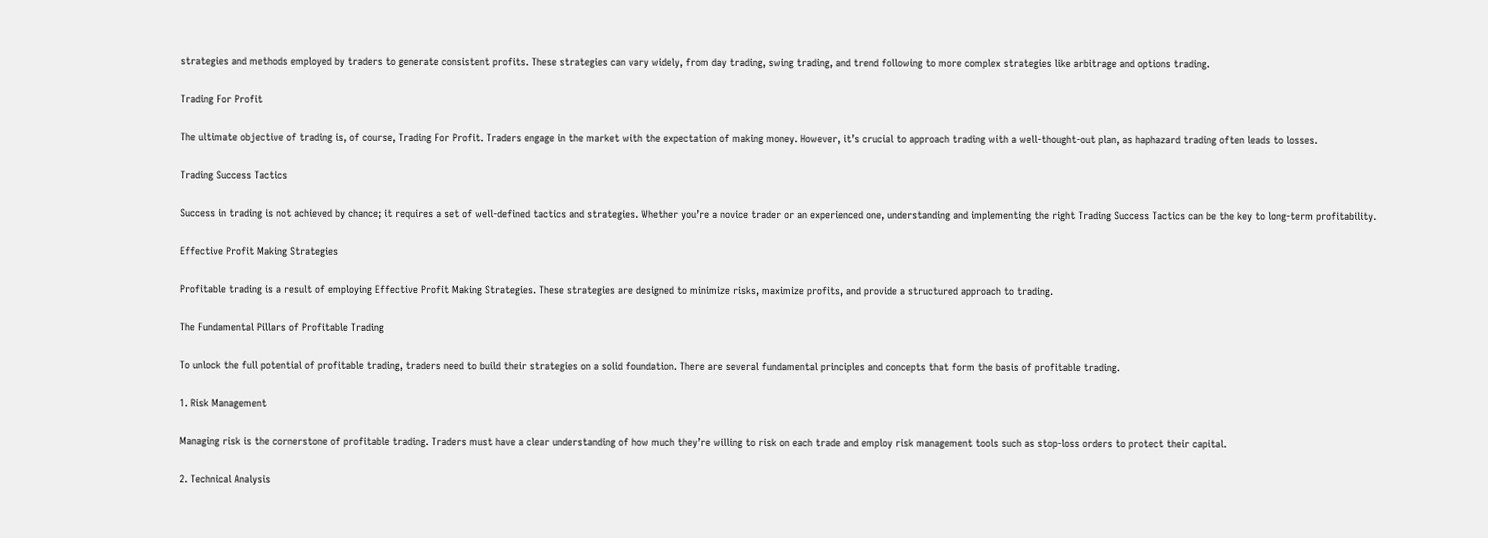strategies and methods employed by traders to generate consistent profits. These strategies can vary widely, from day trading, swing trading, and trend following to more complex strategies like arbitrage and options trading.

Trading For Profit

The ultimate objective of trading is, of course, Trading For Profit. Traders engage in the market with the expectation of making money. However, it’s crucial to approach trading with a well-thought-out plan, as haphazard trading often leads to losses.

Trading Success Tactics

Success in trading is not achieved by chance; it requires a set of well-defined tactics and strategies. Whether you’re a novice trader or an experienced one, understanding and implementing the right Trading Success Tactics can be the key to long-term profitability.

Effective Profit Making Strategies

Profitable trading is a result of employing Effective Profit Making Strategies. These strategies are designed to minimize risks, maximize profits, and provide a structured approach to trading.

The Fundamental Pillars of Profitable Trading

To unlock the full potential of profitable trading, traders need to build their strategies on a solid foundation. There are several fundamental principles and concepts that form the basis of profitable trading.

1. Risk Management

Managing risk is the cornerstone of profitable trading. Traders must have a clear understanding of how much they’re willing to risk on each trade and employ risk management tools such as stop-loss orders to protect their capital.

2. Technical Analysis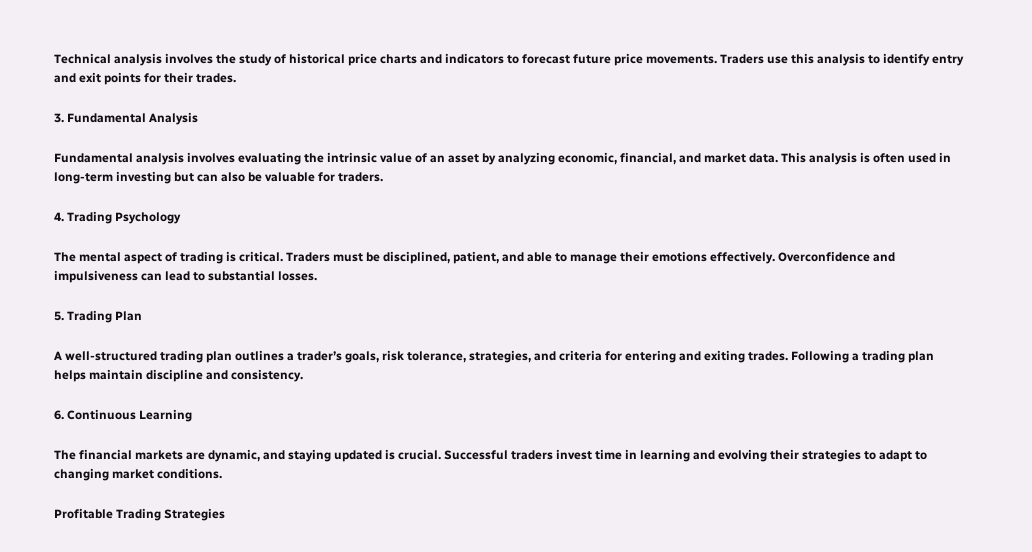Technical analysis involves the study of historical price charts and indicators to forecast future price movements. Traders use this analysis to identify entry and exit points for their trades.

3. Fundamental Analysis

Fundamental analysis involves evaluating the intrinsic value of an asset by analyzing economic, financial, and market data. This analysis is often used in long-term investing but can also be valuable for traders.

4. Trading Psychology

The mental aspect of trading is critical. Traders must be disciplined, patient, and able to manage their emotions effectively. Overconfidence and impulsiveness can lead to substantial losses.

5. Trading Plan

A well-structured trading plan outlines a trader’s goals, risk tolerance, strategies, and criteria for entering and exiting trades. Following a trading plan helps maintain discipline and consistency.

6. Continuous Learning

The financial markets are dynamic, and staying updated is crucial. Successful traders invest time in learning and evolving their strategies to adapt to changing market conditions.

Profitable Trading Strategies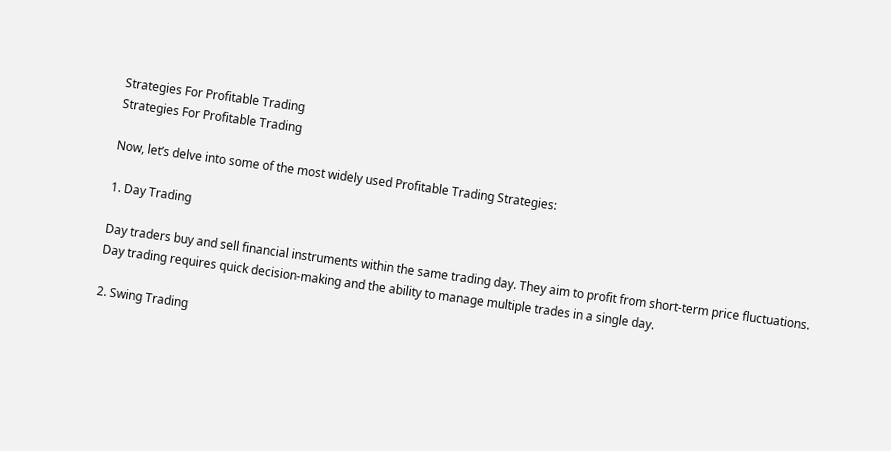Strategies For Profitable Trading
Strategies For Profitable Trading

Now, let’s delve into some of the most widely used Profitable Trading Strategies:

1. Day Trading

Day traders buy and sell financial instruments within the same trading day. They aim to profit from short-term price fluctuations. Day trading requires quick decision-making and the ability to manage multiple trades in a single day.

2. Swing Trading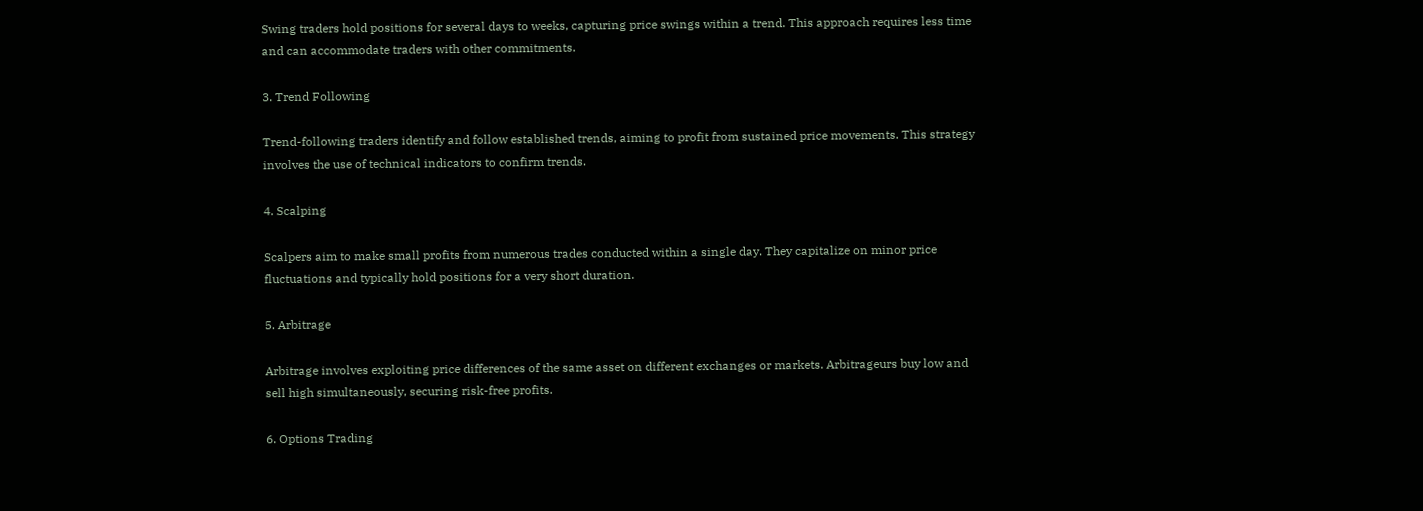Swing traders hold positions for several days to weeks, capturing price swings within a trend. This approach requires less time and can accommodate traders with other commitments.

3. Trend Following

Trend-following traders identify and follow established trends, aiming to profit from sustained price movements. This strategy involves the use of technical indicators to confirm trends.

4. Scalping

Scalpers aim to make small profits from numerous trades conducted within a single day. They capitalize on minor price fluctuations and typically hold positions for a very short duration.

5. Arbitrage

Arbitrage involves exploiting price differences of the same asset on different exchanges or markets. Arbitrageurs buy low and sell high simultaneously, securing risk-free profits.

6. Options Trading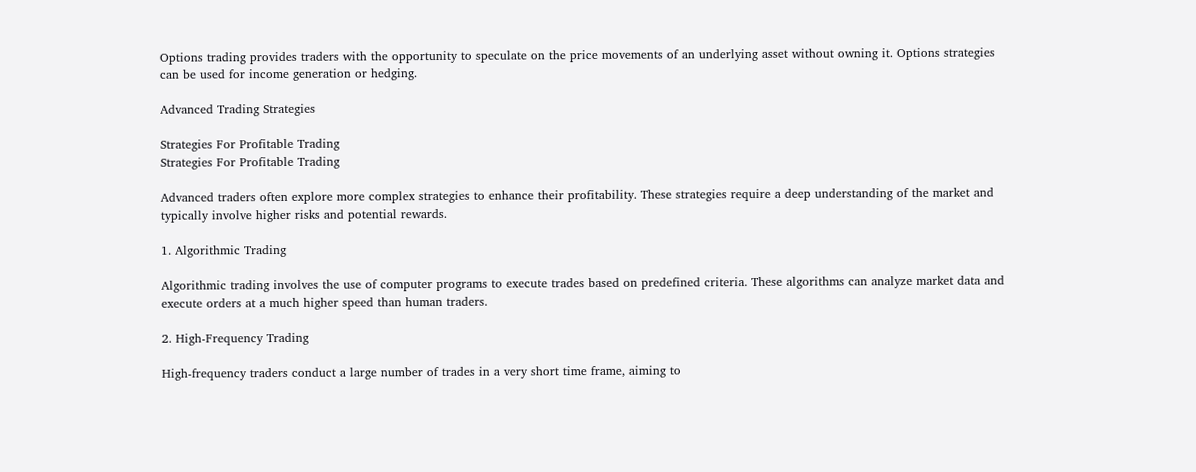Options trading provides traders with the opportunity to speculate on the price movements of an underlying asset without owning it. Options strategies can be used for income generation or hedging.

Advanced Trading Strategies

Strategies For Profitable Trading
Strategies For Profitable Trading

Advanced traders often explore more complex strategies to enhance their profitability. These strategies require a deep understanding of the market and typically involve higher risks and potential rewards.

1. Algorithmic Trading

Algorithmic trading involves the use of computer programs to execute trades based on predefined criteria. These algorithms can analyze market data and execute orders at a much higher speed than human traders.

2. High-Frequency Trading

High-frequency traders conduct a large number of trades in a very short time frame, aiming to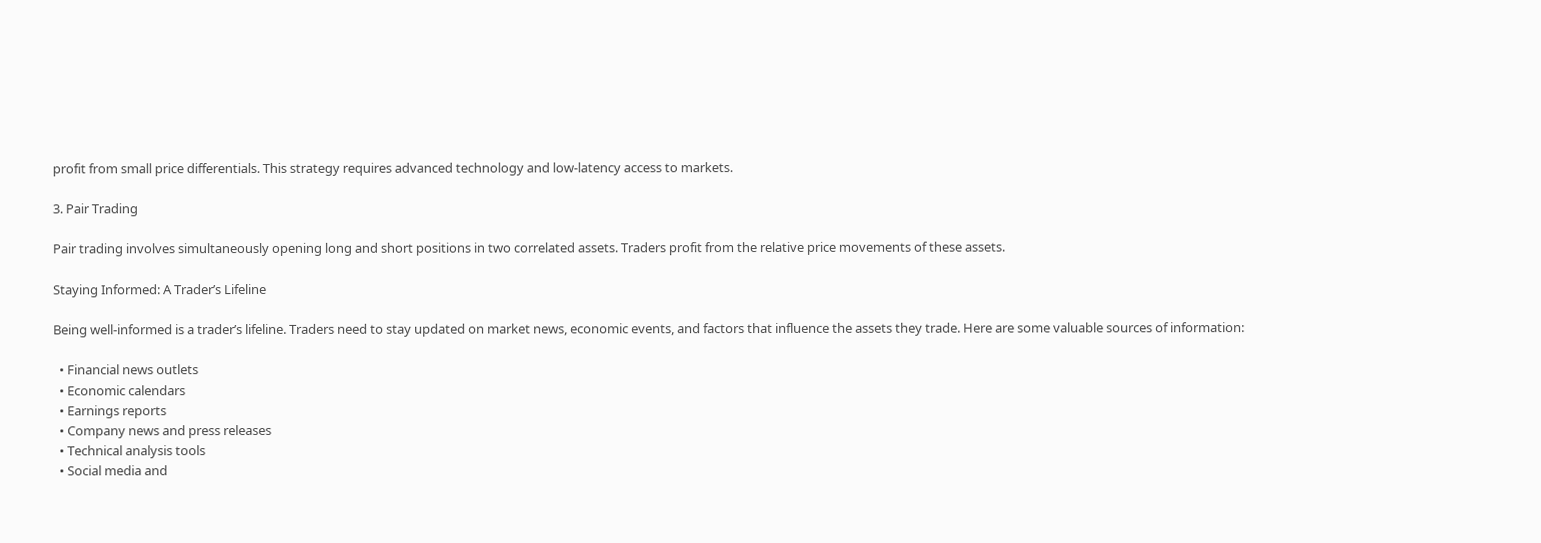profit from small price differentials. This strategy requires advanced technology and low-latency access to markets.

3. Pair Trading

Pair trading involves simultaneously opening long and short positions in two correlated assets. Traders profit from the relative price movements of these assets.

Staying Informed: A Trader’s Lifeline

Being well-informed is a trader’s lifeline. Traders need to stay updated on market news, economic events, and factors that influence the assets they trade. Here are some valuable sources of information:

  • Financial news outlets
  • Economic calendars
  • Earnings reports
  • Company news and press releases
  • Technical analysis tools
  • Social media and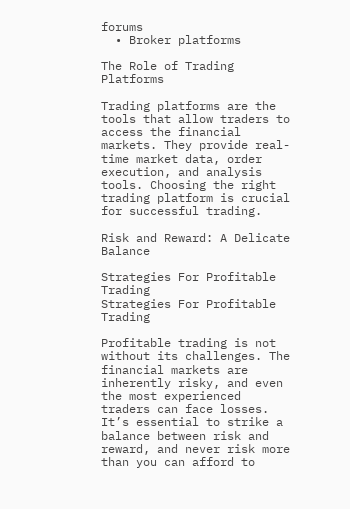forums
  • Broker platforms

The Role of Trading Platforms

Trading platforms are the tools that allow traders to access the financial markets. They provide real-time market data, order execution, and analysis tools. Choosing the right trading platform is crucial for successful trading.

Risk and Reward: A Delicate Balance

Strategies For Profitable Trading
Strategies For Profitable Trading

Profitable trading is not without its challenges. The financial markets are inherently risky, and even the most experienced traders can face losses. It’s essential to strike a balance between risk and reward, and never risk more than you can afford to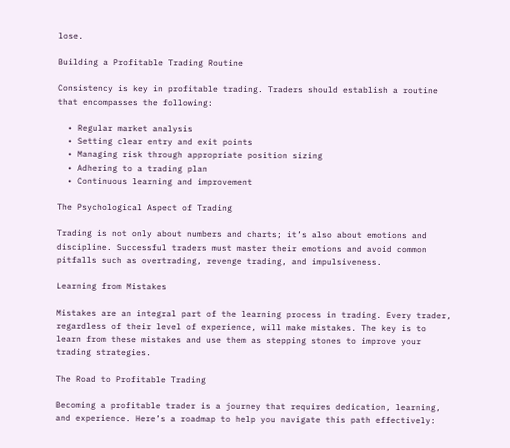lose.

Building a Profitable Trading Routine

Consistency is key in profitable trading. Traders should establish a routine that encompasses the following:

  • Regular market analysis
  • Setting clear entry and exit points
  • Managing risk through appropriate position sizing
  • Adhering to a trading plan
  • Continuous learning and improvement

The Psychological Aspect of Trading

Trading is not only about numbers and charts; it’s also about emotions and discipline. Successful traders must master their emotions and avoid common pitfalls such as overtrading, revenge trading, and impulsiveness.

Learning from Mistakes

Mistakes are an integral part of the learning process in trading. Every trader, regardless of their level of experience, will make mistakes. The key is to learn from these mistakes and use them as stepping stones to improve your trading strategies.

The Road to Profitable Trading

Becoming a profitable trader is a journey that requires dedication, learning, and experience. Here’s a roadmap to help you navigate this path effectively: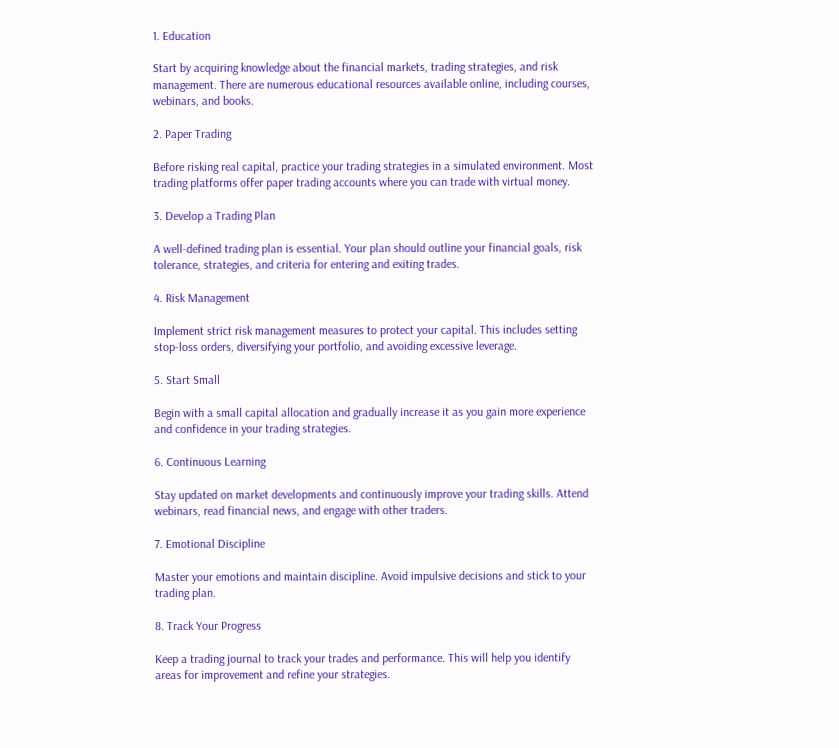1. Education

Start by acquiring knowledge about the financial markets, trading strategies, and risk management. There are numerous educational resources available online, including courses, webinars, and books.

2. Paper Trading

Before risking real capital, practice your trading strategies in a simulated environment. Most trading platforms offer paper trading accounts where you can trade with virtual money.

3. Develop a Trading Plan

A well-defined trading plan is essential. Your plan should outline your financial goals, risk tolerance, strategies, and criteria for entering and exiting trades.

4. Risk Management

Implement strict risk management measures to protect your capital. This includes setting stop-loss orders, diversifying your portfolio, and avoiding excessive leverage.

5. Start Small

Begin with a small capital allocation and gradually increase it as you gain more experience and confidence in your trading strategies.

6. Continuous Learning

Stay updated on market developments and continuously improve your trading skills. Attend webinars, read financial news, and engage with other traders.

7. Emotional Discipline

Master your emotions and maintain discipline. Avoid impulsive decisions and stick to your trading plan.

8. Track Your Progress

Keep a trading journal to track your trades and performance. This will help you identify areas for improvement and refine your strategies.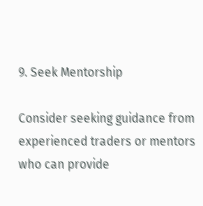9. Seek Mentorship

Consider seeking guidance from experienced traders or mentors who can provide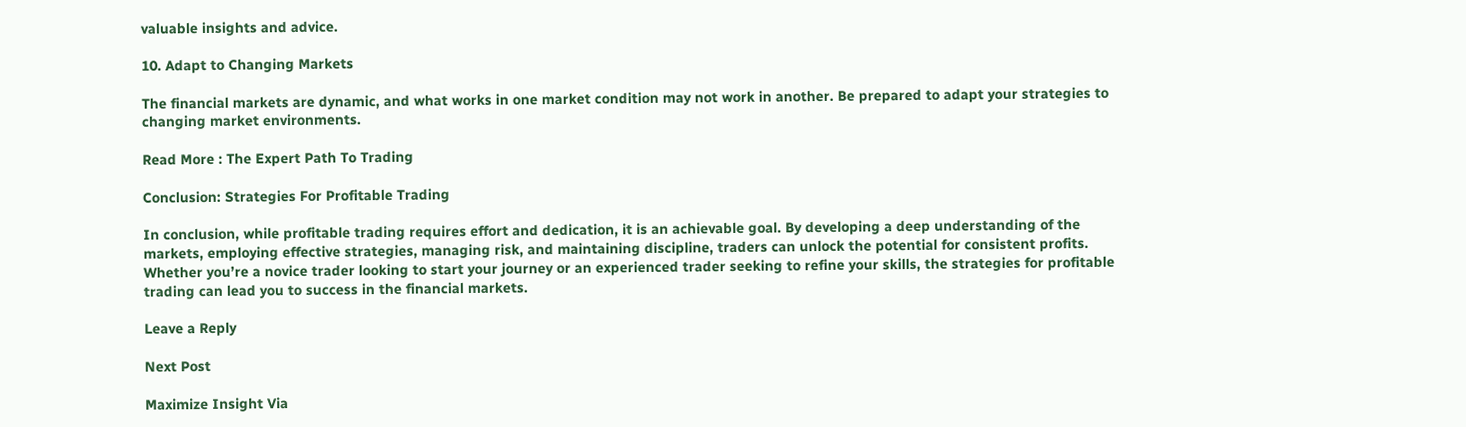valuable insights and advice.

10. Adapt to Changing Markets

The financial markets are dynamic, and what works in one market condition may not work in another. Be prepared to adapt your strategies to changing market environments.

Read More : The Expert Path To Trading

Conclusion: Strategies For Profitable Trading

In conclusion, while profitable trading requires effort and dedication, it is an achievable goal. By developing a deep understanding of the markets, employing effective strategies, managing risk, and maintaining discipline, traders can unlock the potential for consistent profits. Whether you’re a novice trader looking to start your journey or an experienced trader seeking to refine your skills, the strategies for profitable trading can lead you to success in the financial markets.

Leave a Reply

Next Post

Maximize Insight Via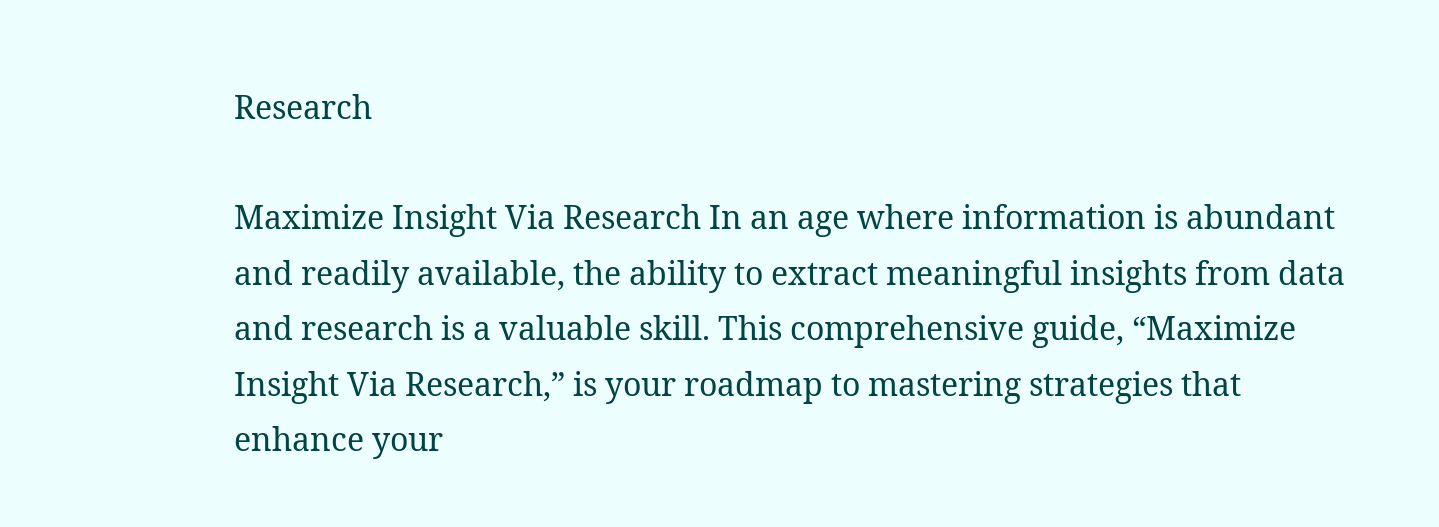Research

Maximize Insight Via Research In an age where information is abundant and readily available, the ability to extract meaningful insights from data and research is a valuable skill. This comprehensive guide, “Maximize Insight Via Research,” is your roadmap to mastering strategies that enhance your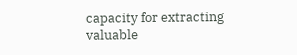capacity for extracting valuable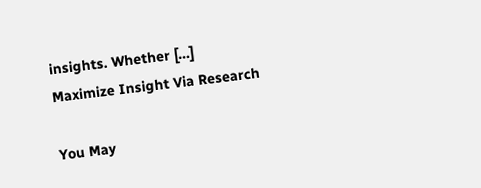insights. Whether […]
Maximize Insight Via Research

You May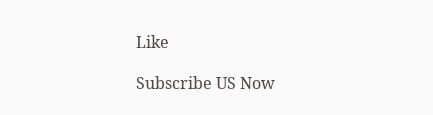Like

Subscribe US Now